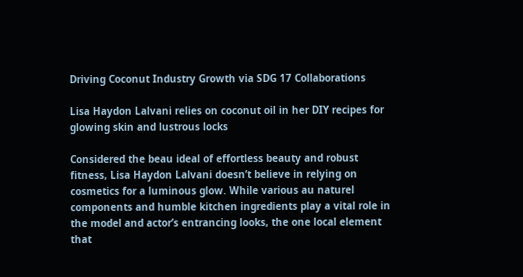Driving Coconut Industry Growth via SDG 17 Collaborations

Lisa Haydon Lalvani relies on coconut oil in her DIY recipes for glowing skin and lustrous locks

Considered the beau ideal of effortless beauty and robust fitness, Lisa Haydon Lalvani doesn’t believe in relying on cosmetics for a luminous glow. While various au naturel components and humble kitchen ingredients play a vital role in the model and actor’s entrancing looks, the one local element that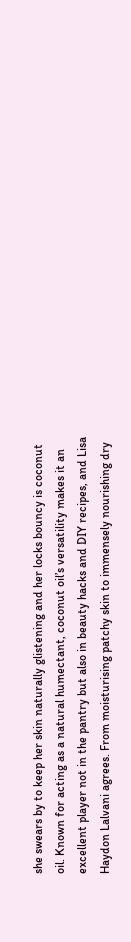she swears by to keep her skin naturally glistening and her locks bouncy is coconut oil. Known for acting as a natural humectant, coconut oil’s versatility makes it an excellent player not in the pantry but also in beauty hacks and DIY recipes, and Lisa Haydon Lalvani agrees. From moisturising patchy skin to immensely nourishing dry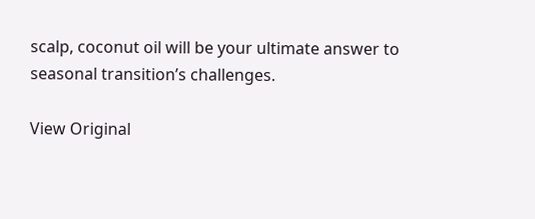scalp, coconut oil will be your ultimate answer to seasonal transition’s challenges.

View Original